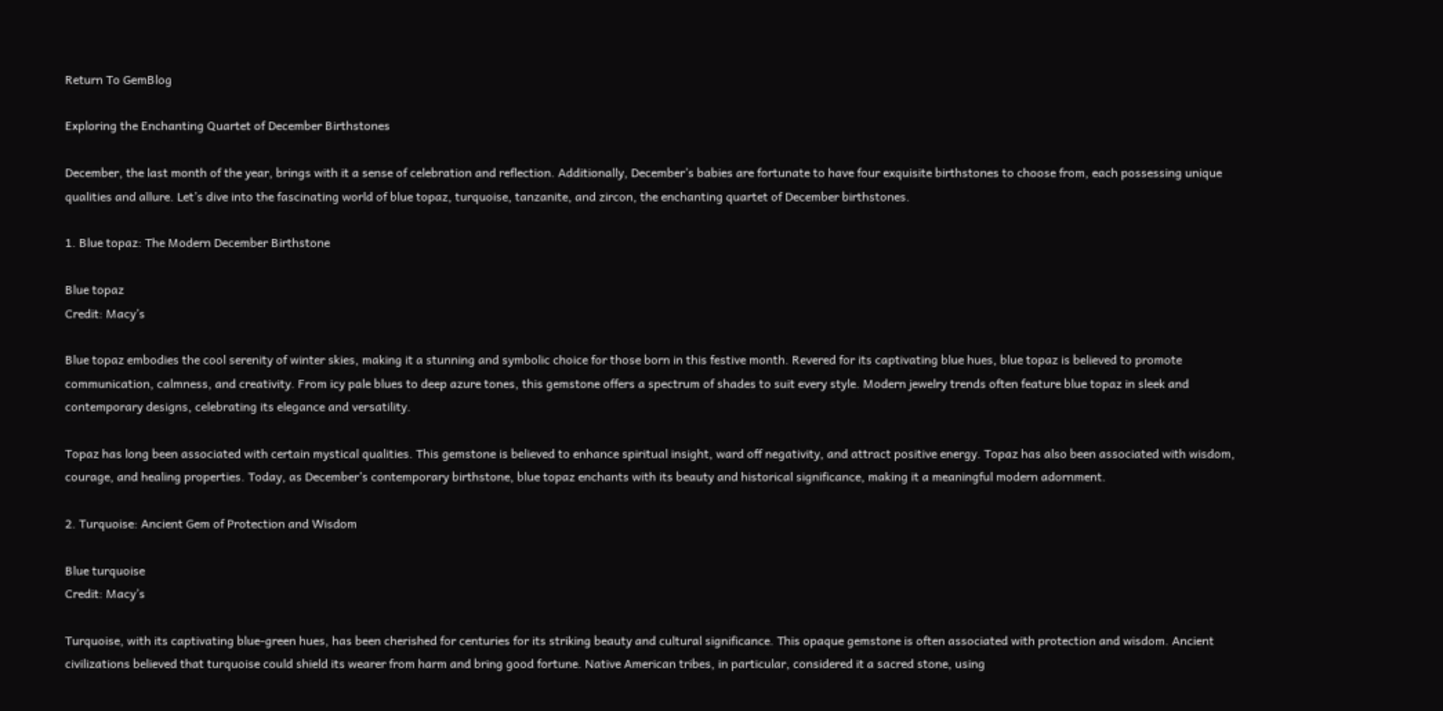Return To GemBlog

Exploring the Enchanting Quartet of December Birthstones

December, the last month of the year, brings with it a sense of celebration and reflection. Additionally, December’s babies are fortunate to have four exquisite birthstones to choose from, each possessing unique qualities and allure. Let’s dive into the fascinating world of blue topaz, turquoise, tanzanite, and zircon, the enchanting quartet of December birthstones.

1. Blue topaz: The Modern December Birthstone

Blue topaz
Credit: Macy’s

Blue topaz embodies the cool serenity of winter skies, making it a stunning and symbolic choice for those born in this festive month. Revered for its captivating blue hues, blue topaz is believed to promote communication, calmness, and creativity. From icy pale blues to deep azure tones, this gemstone offers a spectrum of shades to suit every style. Modern jewelry trends often feature blue topaz in sleek and contemporary designs, celebrating its elegance and versatility.

Topaz has long been associated with certain mystical qualities. This gemstone is believed to enhance spiritual insight, ward off negativity, and attract positive energy. Topaz has also been associated with wisdom, courage, and healing properties. Today, as December’s contemporary birthstone, blue topaz enchants with its beauty and historical significance, making it a meaningful modern adornment.

2. Turquoise: Ancient Gem of Protection and Wisdom

Blue turquoise
Credit: Macy’s

Turquoise, with its captivating blue-green hues, has been cherished for centuries for its striking beauty and cultural significance. This opaque gemstone is often associated with protection and wisdom. Ancient civilizations believed that turquoise could shield its wearer from harm and bring good fortune. Native American tribes, in particular, considered it a sacred stone, using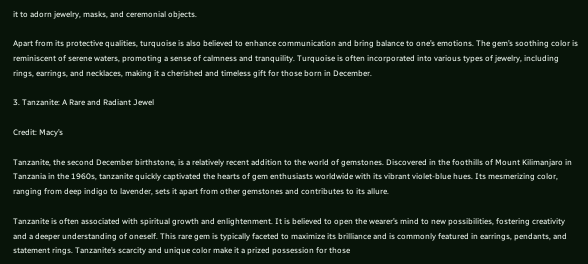it to adorn jewelry, masks, and ceremonial objects.

Apart from its protective qualities, turquoise is also believed to enhance communication and bring balance to one’s emotions. The gem’s soothing color is reminiscent of serene waters, promoting a sense of calmness and tranquility. Turquoise is often incorporated into various types of jewelry, including rings, earrings, and necklaces, making it a cherished and timeless gift for those born in December.

3. Tanzanite: A Rare and Radiant Jewel

Credit: Macy’s

Tanzanite, the second December birthstone, is a relatively recent addition to the world of gemstones. Discovered in the foothills of Mount Kilimanjaro in Tanzania in the 1960s, tanzanite quickly captivated the hearts of gem enthusiasts worldwide with its vibrant violet-blue hues. Its mesmerizing color, ranging from deep indigo to lavender, sets it apart from other gemstones and contributes to its allure.

Tanzanite is often associated with spiritual growth and enlightenment. It is believed to open the wearer’s mind to new possibilities, fostering creativity and a deeper understanding of oneself. This rare gem is typically faceted to maximize its brilliance and is commonly featured in earrings, pendants, and statement rings. Tanzanite’s scarcity and unique color make it a prized possession for those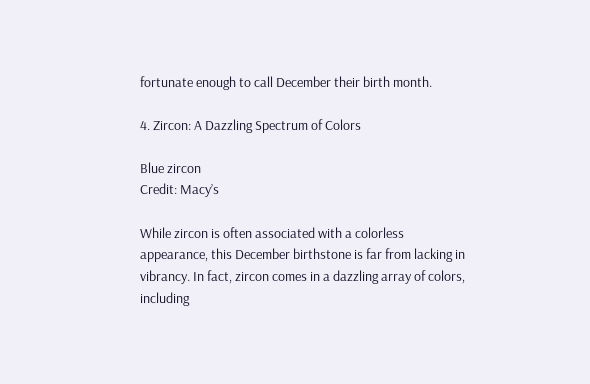fortunate enough to call December their birth month.

4. Zircon: A Dazzling Spectrum of Colors

Blue zircon
Credit: Macy’s

While zircon is often associated with a colorless appearance, this December birthstone is far from lacking in vibrancy. In fact, zircon comes in a dazzling array of colors, including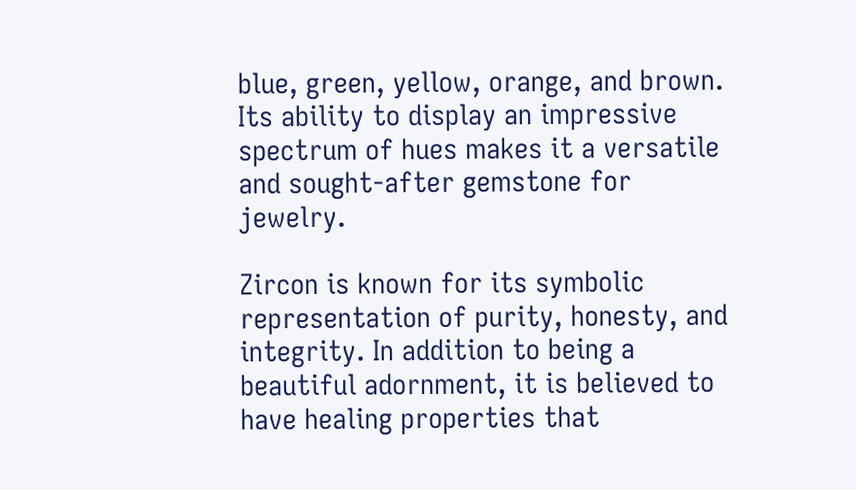blue, green, yellow, orange, and brown. Its ability to display an impressive spectrum of hues makes it a versatile and sought-after gemstone for jewelry.

Zircon is known for its symbolic representation of purity, honesty, and integrity. In addition to being a beautiful adornment, it is believed to have healing properties that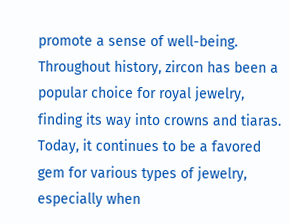promote a sense of well-being. Throughout history, zircon has been a popular choice for royal jewelry, finding its way into crowns and tiaras. Today, it continues to be a favored gem for various types of jewelry, especially when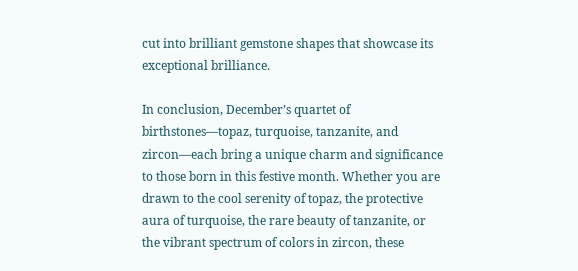cut into brilliant gemstone shapes that showcase its exceptional brilliance.

In conclusion, December’s quartet of birthstones—topaz, turquoise, tanzanite, and zircon—each bring a unique charm and significance to those born in this festive month. Whether you are drawn to the cool serenity of topaz, the protective aura of turquoise, the rare beauty of tanzanite, or the vibrant spectrum of colors in zircon, these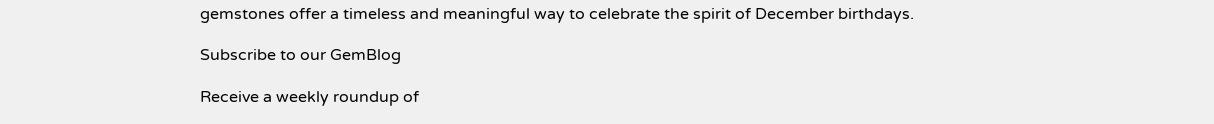gemstones offer a timeless and meaningful way to celebrate the spirit of December birthdays.

Subscribe to our GemBlog

Receive a weekly roundup of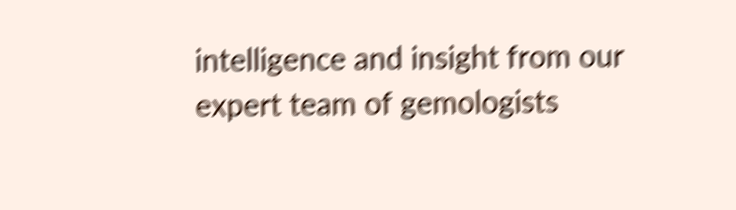intelligence and insight from our expert team of gemologists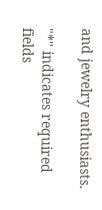and jewelry enthusiasts.

"*" indicates required fields